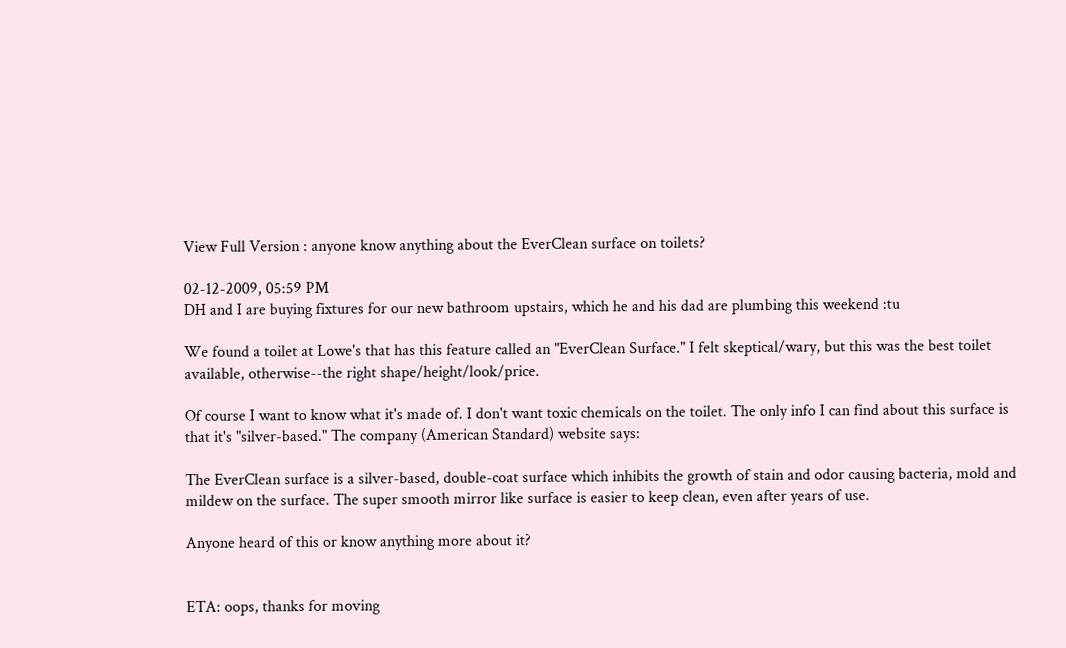View Full Version : anyone know anything about the EverClean surface on toilets?

02-12-2009, 05:59 PM
DH and I are buying fixtures for our new bathroom upstairs, which he and his dad are plumbing this weekend :tu

We found a toilet at Lowe's that has this feature called an "EverClean Surface." I felt skeptical/wary, but this was the best toilet available, otherwise--the right shape/height/look/price.

Of course I want to know what it's made of. I don't want toxic chemicals on the toilet. The only info I can find about this surface is that it's "silver-based." The company (American Standard) website says:

The EverClean surface is a silver-based, double-coat surface which inhibits the growth of stain and odor causing bacteria, mold and mildew on the surface. The super smooth mirror like surface is easier to keep clean, even after years of use.

Anyone heard of this or know anything more about it?


ETA: oops, thanks for moving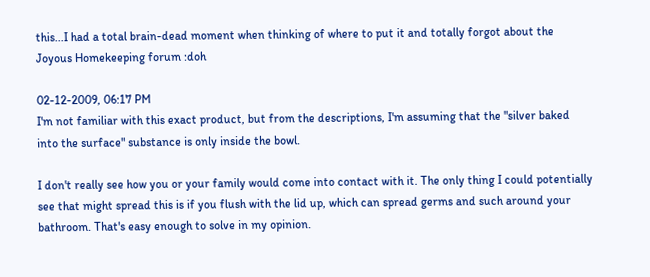this...I had a total brain-dead moment when thinking of where to put it and totally forgot about the Joyous Homekeeping forum :doh

02-12-2009, 06:17 PM
I'm not familiar with this exact product, but from the descriptions, I'm assuming that the "silver baked into the surface" substance is only inside the bowl.

I don't really see how you or your family would come into contact with it. The only thing I could potentially see that might spread this is if you flush with the lid up, which can spread germs and such around your bathroom. That's easy enough to solve in my opinion.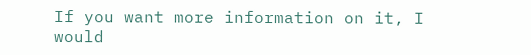If you want more information on it, I would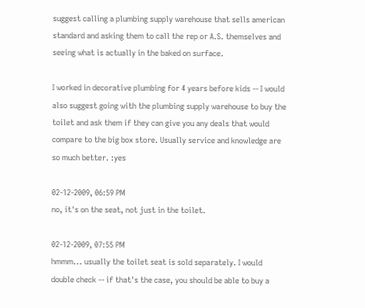suggest calling a plumbing supply warehouse that sells american standard and asking them to call the rep or A.S. themselves and seeing what is actually in the baked on surface.

I worked in decorative plumbing for 4 years before kids -- I would also suggest going with the plumbing supply warehouse to buy the toilet and ask them if they can give you any deals that would compare to the big box store. Usually service and knowledge are so much better. :yes

02-12-2009, 06:59 PM
no, it's on the seat, not just in the toilet.

02-12-2009, 07:55 PM
hmmm... usually the toilet seat is sold separately. I would double check -- if that's the case, you should be able to buy a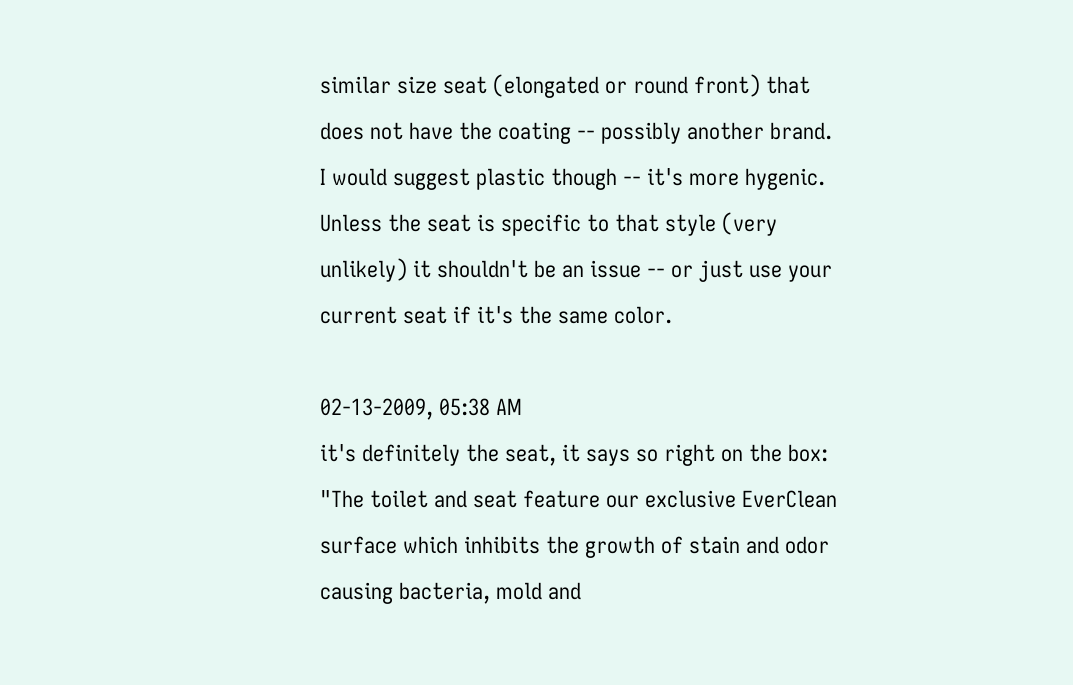similar size seat (elongated or round front) that does not have the coating -- possibly another brand. I would suggest plastic though -- it's more hygenic. Unless the seat is specific to that style (very unlikely) it shouldn't be an issue -- or just use your current seat if it's the same color.

02-13-2009, 05:38 AM
it's definitely the seat, it says so right on the box: "The toilet and seat feature our exclusive EverClean surface which inhibits the growth of stain and odor causing bacteria, mold and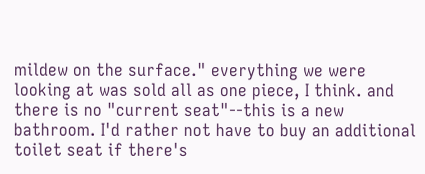mildew on the surface." everything we were looking at was sold all as one piece, I think. and there is no "current seat"--this is a new bathroom. I'd rather not have to buy an additional toilet seat if there's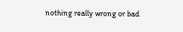nothing really wrong or bad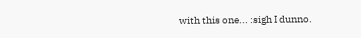with this one... :sigh I dunno.